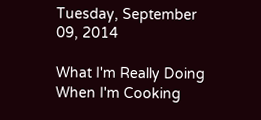Tuesday, September 09, 2014

What I'm Really Doing When I'm Cooking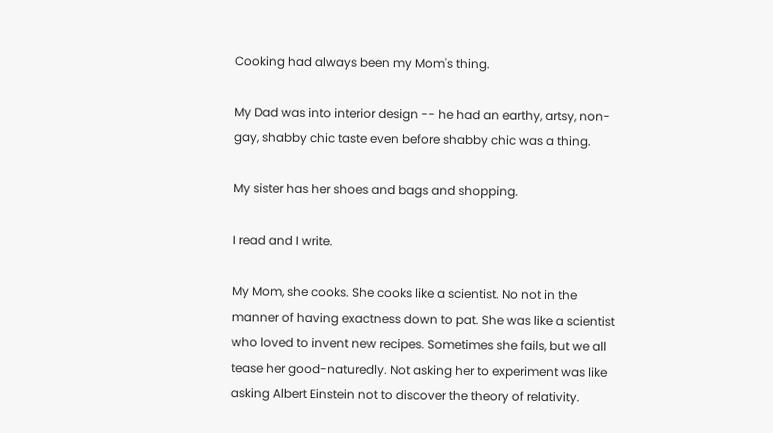Cooking had always been my Mom's thing.

My Dad was into interior design -- he had an earthy, artsy, non-gay, shabby chic taste even before shabby chic was a thing.

My sister has her shoes and bags and shopping.

I read and I write.

My Mom, she cooks. She cooks like a scientist. No not in the manner of having exactness down to pat. She was like a scientist who loved to invent new recipes. Sometimes she fails, but we all tease her good-naturedly. Not asking her to experiment was like asking Albert Einstein not to discover the theory of relativity.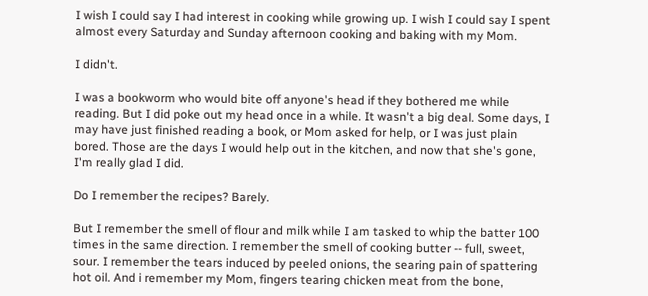I wish I could say I had interest in cooking while growing up. I wish I could say I spent almost every Saturday and Sunday afternoon cooking and baking with my Mom.

I didn't.

I was a bookworm who would bite off anyone's head if they bothered me while reading. But I did poke out my head once in a while. It wasn't a big deal. Some days, I may have just finished reading a book, or Mom asked for help, or I was just plain bored. Those are the days I would help out in the kitchen, and now that she's gone, I'm really glad I did.

Do I remember the recipes? Barely.

But I remember the smell of flour and milk while I am tasked to whip the batter 100 times in the same direction. I remember the smell of cooking butter -- full, sweet, sour. I remember the tears induced by peeled onions, the searing pain of spattering hot oil. And i remember my Mom, fingers tearing chicken meat from the bone,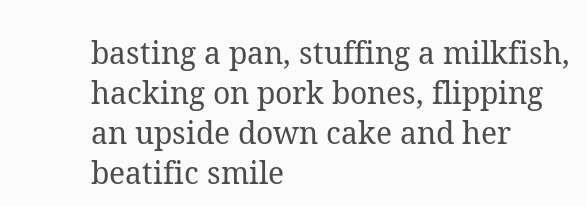basting a pan, stuffing a milkfish, hacking on pork bones, flipping an upside down cake and her beatific smile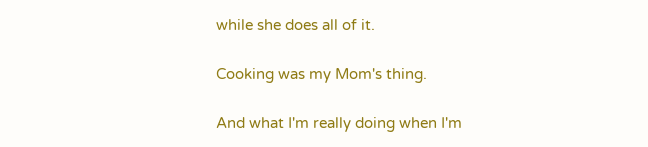while she does all of it.

Cooking was my Mom's thing.

And what I'm really doing when I'm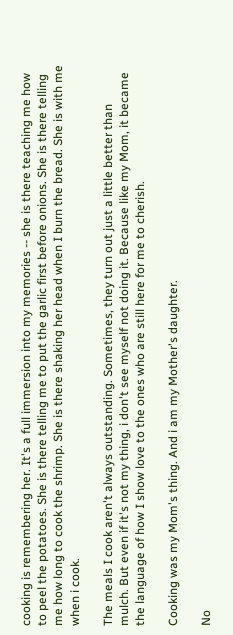cooking is remembering her. It's a full immersion into my memories -- she is there teaching me how to peel the potatoes. She is there telling me to put the garlic first before onions. She is there telling me how long to cook the shrimp. She is there shaking her head when I burn the bread. She is with me when i cook.

The meals I cook aren't always outstanding. Sometimes, they turn out just a little better than mulch. But even if it's not my thing, i don't see myself not doing it. Because like my Mom, it became the language of how I show love to the ones who are still here for me to cherish.

Cooking was my Mom's thing. And i am my Mother's daughter.

No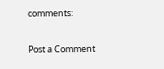comments:

Post a Comment